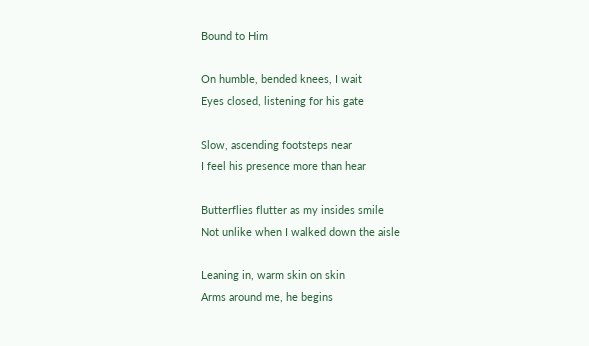Bound to Him

On humble, bended knees, I wait
Eyes closed, listening for his gate

Slow, ascending footsteps near
I feel his presence more than hear

Butterflies flutter as my insides smile
Not unlike when I walked down the aisle

Leaning in, warm skin on skin
Arms around me, he begins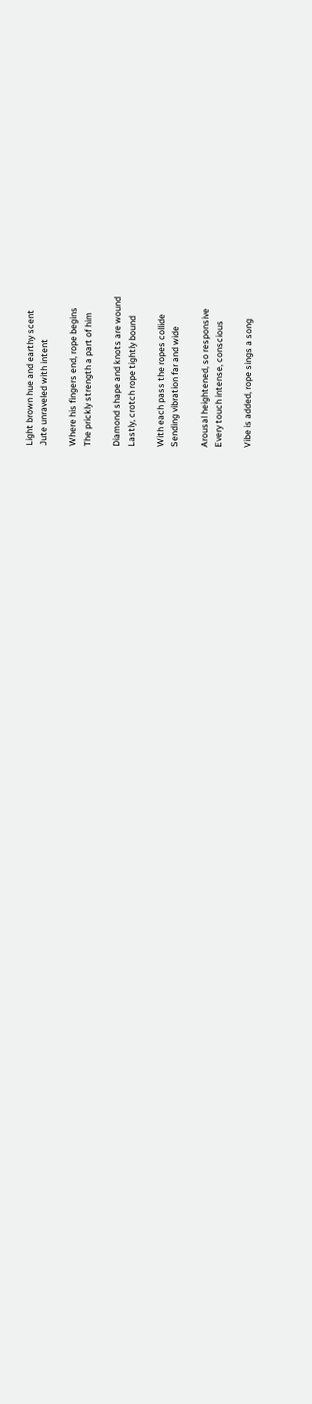Light brown hue and earthy scent
Jute unraveled with intent

Where his fingers end, rope begins
The prickly strength a part of him

Diamond shape and knots are wound
Lastly, crotch rope tightly bound

With each pass the ropes collide
Sending vibration far and wide

Arousal heightened, so responsive
Every touch intense, conscious

Vibe is added, rope sings a song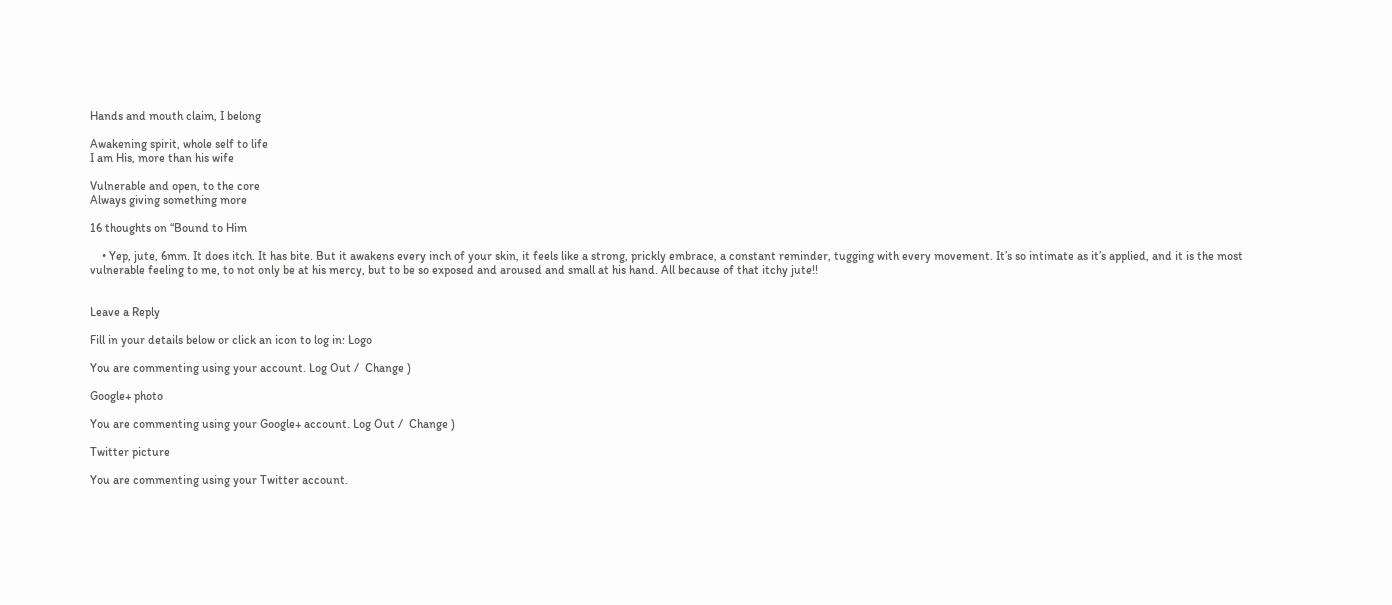Hands and mouth claim, I belong

Awakening spirit, whole self to life
I am His, more than his wife

Vulnerable and open, to the core
Always giving something more

16 thoughts on “Bound to Him

    • Yep, jute, 6mm. It does itch. It has bite. But it awakens every inch of your skin, it feels like a strong, prickly embrace, a constant reminder, tugging with every movement. It’s so intimate as it’s applied, and it is the most vulnerable feeling to me, to not only be at his mercy, but to be so exposed and aroused and small at his hand. All because of that itchy jute!!


Leave a Reply

Fill in your details below or click an icon to log in: Logo

You are commenting using your account. Log Out /  Change )

Google+ photo

You are commenting using your Google+ account. Log Out /  Change )

Twitter picture

You are commenting using your Twitter account.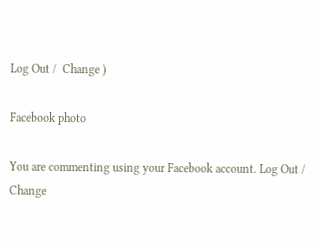Log Out /  Change )

Facebook photo

You are commenting using your Facebook account. Log Out /  Change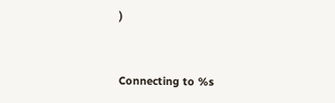)


Connecting to %s